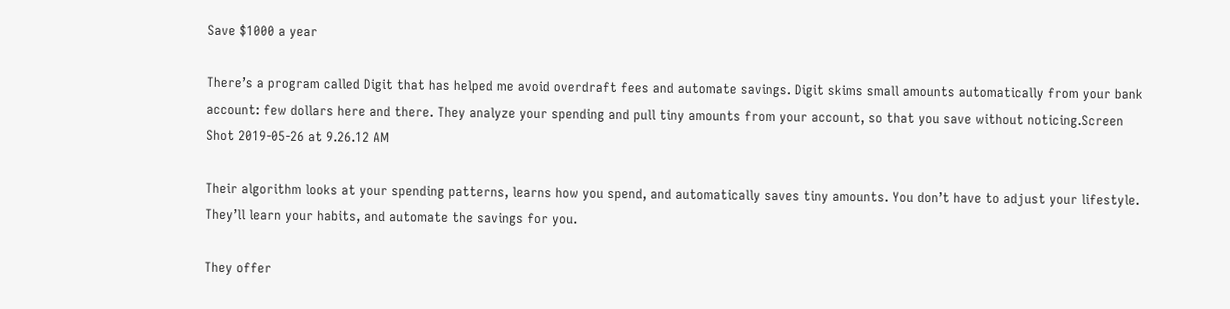Save $1000 a year

There’s a program called Digit that has helped me avoid overdraft fees and automate savings. Digit skims small amounts automatically from your bank account: few dollars here and there. They analyze your spending and pull tiny amounts from your account, so that you save without noticing.Screen Shot 2019-05-26 at 9.26.12 AM

Their algorithm looks at your spending patterns, learns how you spend, and automatically saves tiny amounts. You don’t have to adjust your lifestyle. They’ll learn your habits, and automate the savings for you.

They offer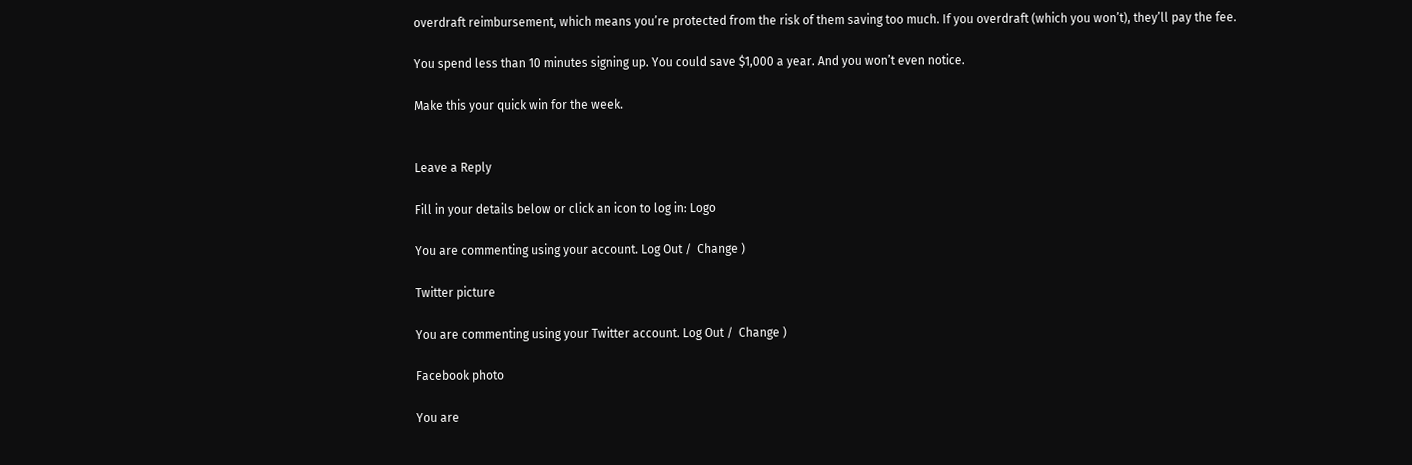overdraft reimbursement, which means you’re protected from the risk of them saving too much. If you overdraft (which you won’t), they’ll pay the fee.

You spend less than 10 minutes signing up. You could save $1,000 a year. And you won’t even notice.

Make this your quick win for the week.


Leave a Reply

Fill in your details below or click an icon to log in: Logo

You are commenting using your account. Log Out /  Change )

Twitter picture

You are commenting using your Twitter account. Log Out /  Change )

Facebook photo

You are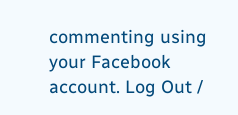commenting using your Facebook account. Log Out /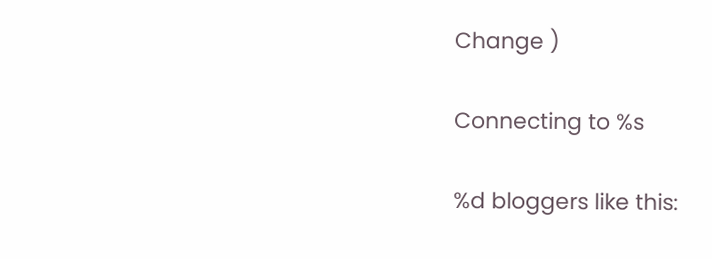Change )

Connecting to %s

%d bloggers like this: